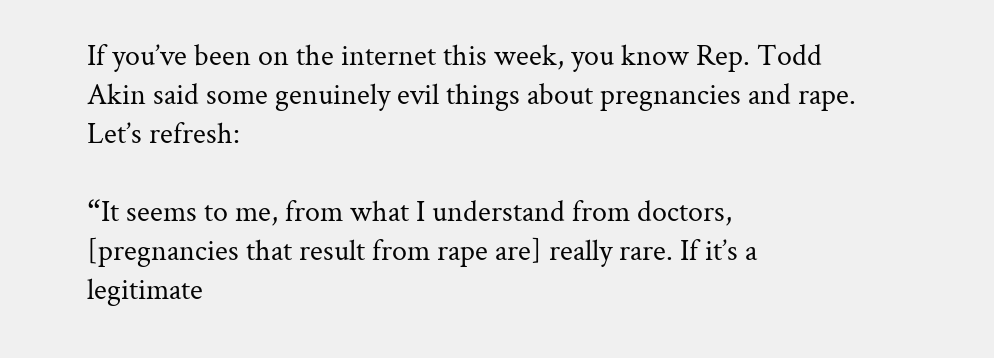If you’ve been on the internet this week, you know Rep. Todd Akin said some genuinely evil things about pregnancies and rape. Let’s refresh:

“It seems to me, from what I understand from doctors, [pregnancies that result from rape are] really rare. If it’s a legitimate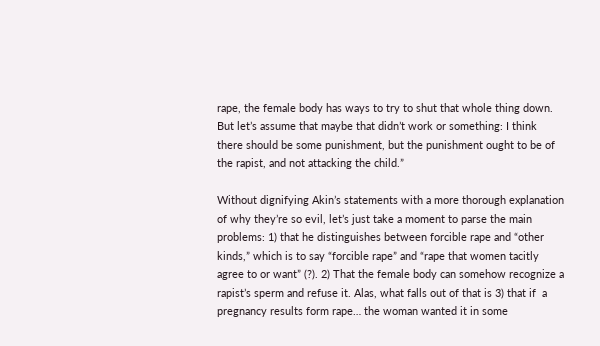rape, the female body has ways to try to shut that whole thing down. But let’s assume that maybe that didn’t work or something: I think there should be some punishment, but the punishment ought to be of the rapist, and not attacking the child.”

Without dignifying Akin’s statements with a more thorough explanation of why they’re so evil, let’s just take a moment to parse the main problems: 1) that he distinguishes between forcible rape and “other kinds,” which is to say “forcible rape” and “rape that women tacitly agree to or want” (?). 2) That the female body can somehow recognize a rapist’s sperm and refuse it. Alas, what falls out of that is 3) that if  a pregnancy results form rape… the woman wanted it in some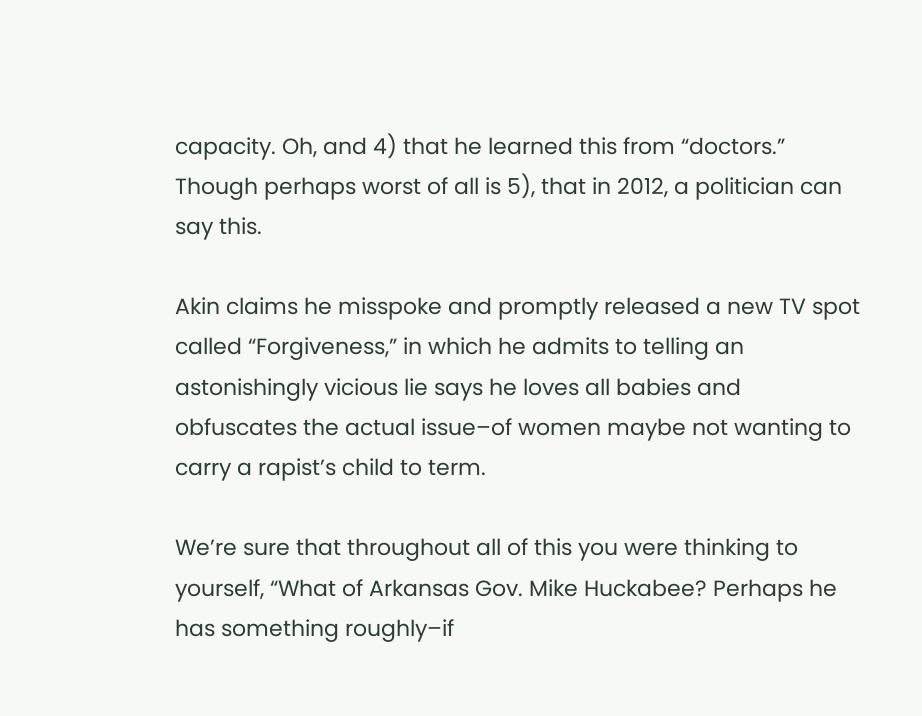capacity. Oh, and 4) that he learned this from “doctors.” Though perhaps worst of all is 5), that in 2012, a politician can say this.

Akin claims he misspoke and promptly released a new TV spot called “Forgiveness,” in which he admits to telling an astonishingly vicious lie says he loves all babies and obfuscates the actual issue–of women maybe not wanting to carry a rapist’s child to term.

We’re sure that throughout all of this you were thinking to yourself, “What of Arkansas Gov. Mike Huckabee? Perhaps he has something roughly–if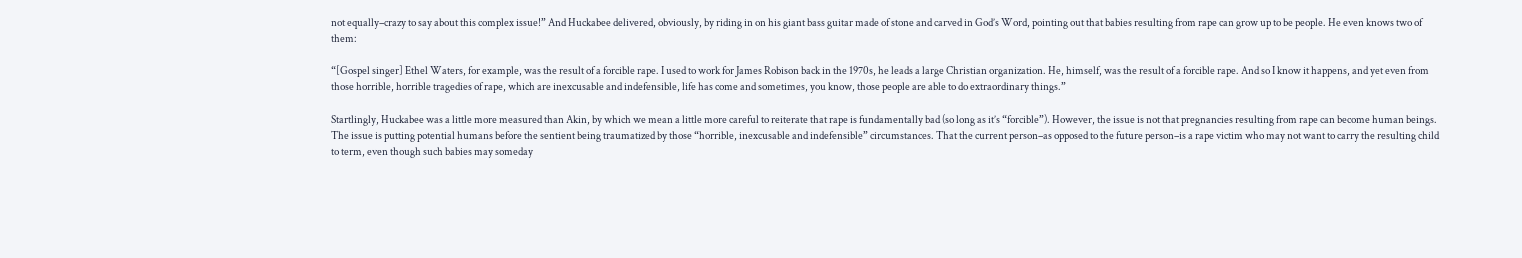not equally–crazy to say about this complex issue!” And Huckabee delivered, obviously, by riding in on his giant bass guitar made of stone and carved in God’s Word, pointing out that babies resulting from rape can grow up to be people. He even knows two of them:

“[Gospel singer] Ethel Waters, for example, was the result of a forcible rape. I used to work for James Robison back in the 1970s, he leads a large Christian organization. He, himself, was the result of a forcible rape. And so I know it happens, and yet even from those horrible, horrible tragedies of rape, which are inexcusable and indefensible, life has come and sometimes, you know, those people are able to do extraordinary things.”

Startlingly, Huckabee was a little more measured than Akin, by which we mean a little more careful to reiterate that rape is fundamentally bad (so long as it’s “forcible”). However, the issue is not that pregnancies resulting from rape can become human beings. The issue is putting potential humans before the sentient being traumatized by those “horrible, inexcusable and indefensible” circumstances. That the current person–as opposed to the future person–is a rape victim who may not want to carry the resulting child to term, even though such babies may someday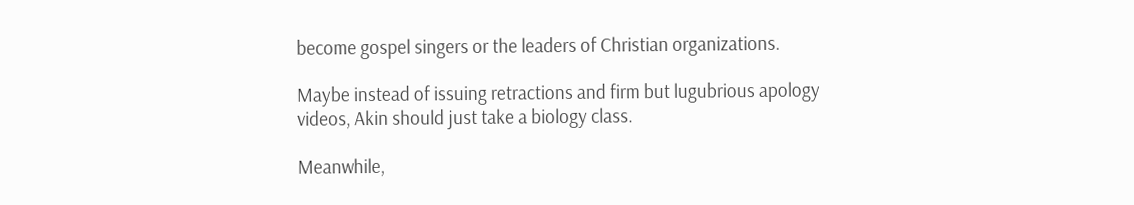become gospel singers or the leaders of Christian organizations.

Maybe instead of issuing retractions and firm but lugubrious apology videos, Akin should just take a biology class.

Meanwhile,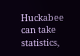Huckabee can take statistics,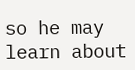so he may learn about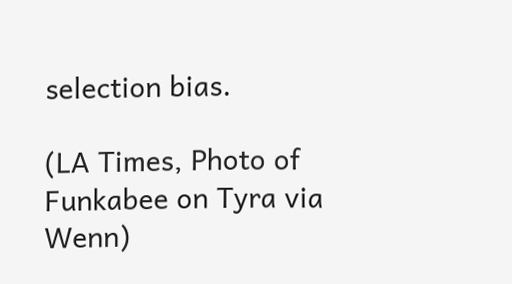selection bias.

(LA Times, Photo of Funkabee on Tyra via Wenn)